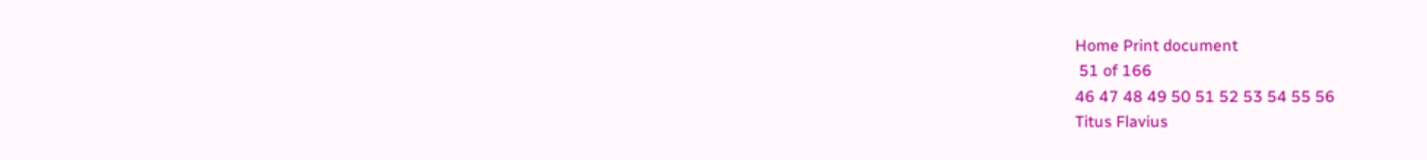Home Print document
 51 of 166
46 47 48 49 50 51 52 53 54 55 56
Titus Flavius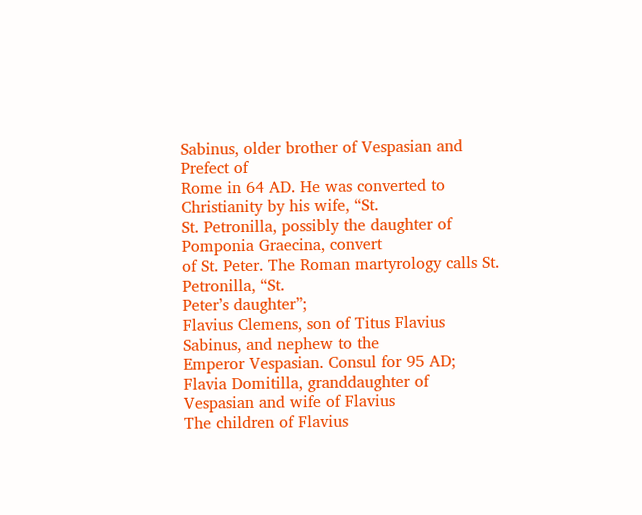Sabinus, older brother of Vespasian and Prefect of
Rome in 64 AD. He was converted to Christianity by his wife, “St.
St. Petronilla, possibly the daughter of Pomponia Graecina, convert
of St. Peter. The Roman martyrology calls St. Petronilla, “St.
Peter’s daughter”;
Flavius Clemens, son of Titus Flavius Sabinus, and nephew to the
Emperor Vespasian. Consul for 95 AD;
Flavia Domitilla, granddaughter of Vespasian and wife of Flavius
The children of Flavius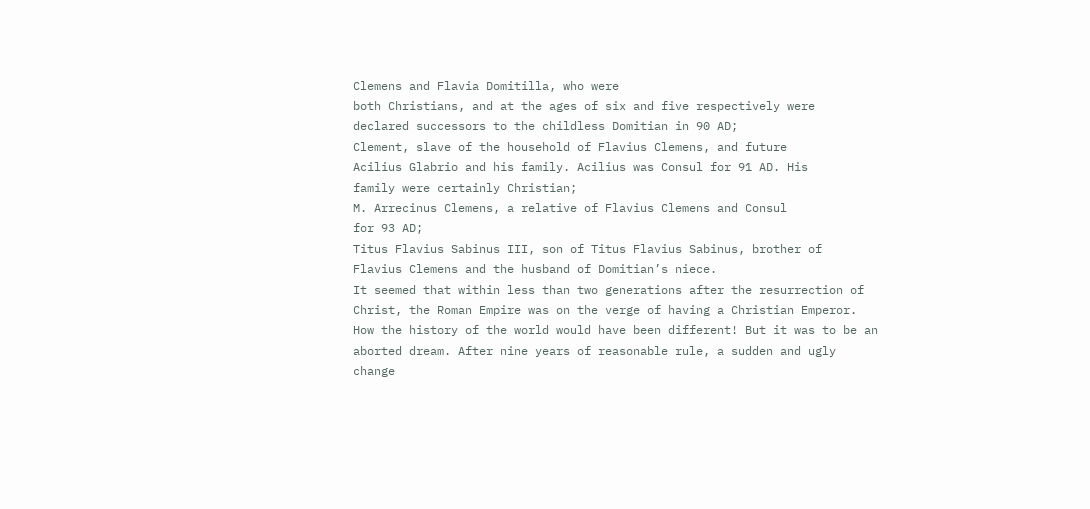Clemens and Flavia Domitilla, who were
both Christians, and at the ages of six and five respectively were
declared successors to the childless Domitian in 90 AD;
Clement, slave of the household of Flavius Clemens, and future
Acilius Glabrio and his family. Acilius was Consul for 91 AD. His
family were certainly Christian;
M. Arrecinus Clemens, a relative of Flavius Clemens and Consul
for 93 AD;
Titus Flavius Sabinus III, son of Titus Flavius Sabinus, brother of
Flavius Clemens and the husband of Domitian’s niece.
It seemed that within less than two generations after the resurrection of
Christ, the Roman Empire was on the verge of having a Christian Emperor.
How the history of the world would have been different! But it was to be an
aborted dream. After nine years of reasonable rule, a sudden and ugly
change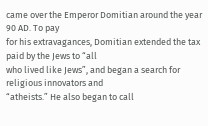came over the Emperor Domitian around the year 90 AD. To pay
for his extravagances, Domitian extended the tax paid by the Jews to “all
who lived like Jews”, and began a search for religious innovators and
“atheists.” He also began to call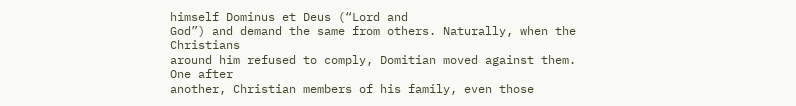himself Dominus et Deus (“Lord and
God”) and demand the same from others. Naturally, when the Christians
around him refused to comply, Domitian moved against them. One after
another, Christian members of his family, even those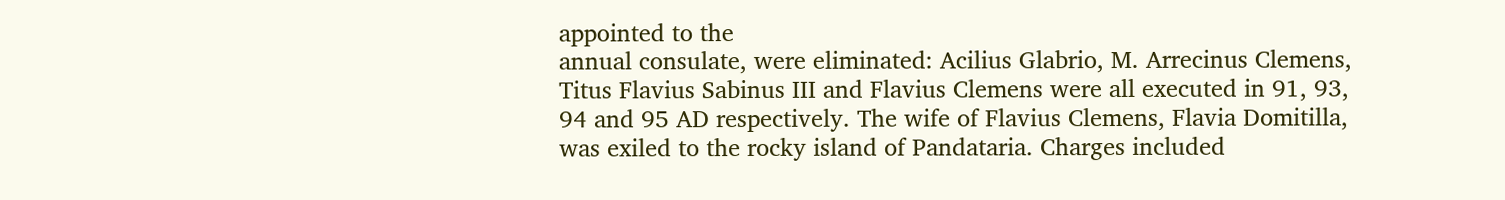appointed to the
annual consulate, were eliminated: Acilius Glabrio, M. Arrecinus Clemens,
Titus Flavius Sabinus III and Flavius Clemens were all executed in 91, 93,
94 and 95 AD respectively. The wife of Flavius Clemens, Flavia Domitilla,
was exiled to the rocky island of Pandataria. Charges included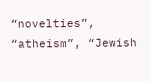“novelties”,
“atheism”, “Jewish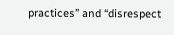practices” and “disrespect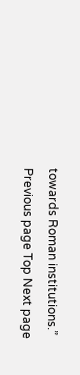towards Roman institutions.”
Previous page Top Next page